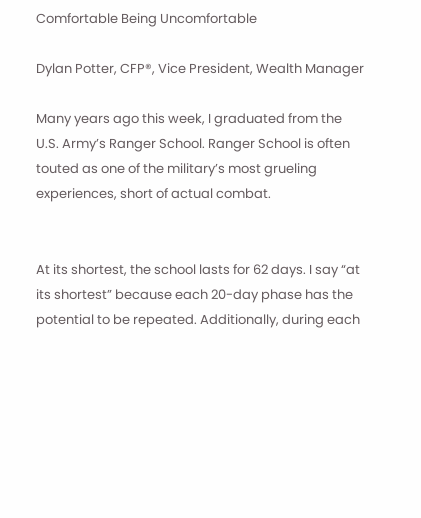Comfortable Being Uncomfortable

Dylan Potter, CFP®, Vice President, Wealth Manager

Many years ago this week, I graduated from the U.S. Army’s Ranger School. Ranger School is often touted as one of the military’s most grueling experiences, short of actual combat.


At its shortest, the school lasts for 62 days. I say “at its shortest” because each 20-day phase has the potential to be repeated. Additionally, during each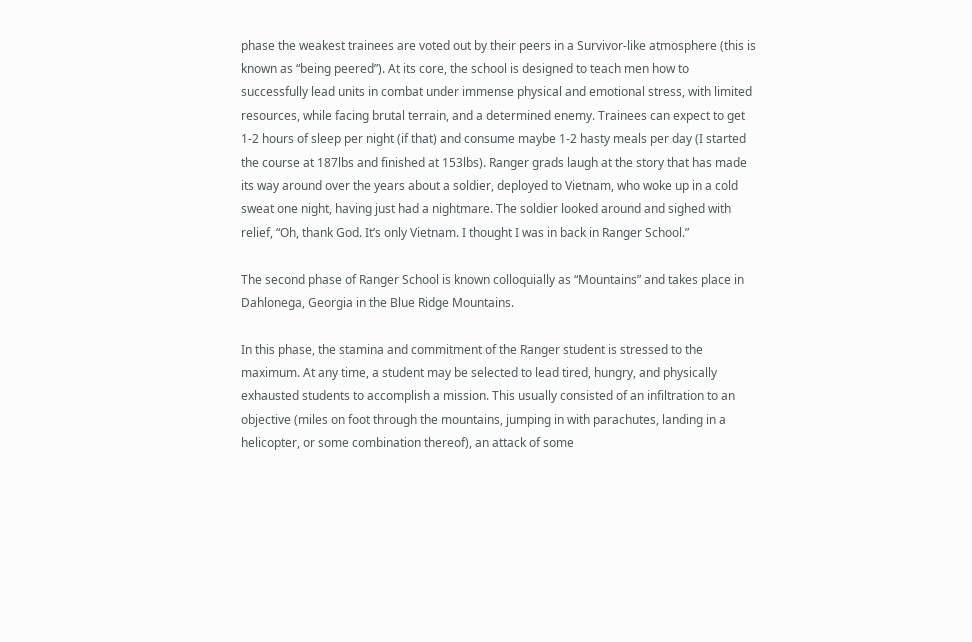phase the weakest trainees are voted out by their peers in a Survivor-like atmosphere (this is known as “being peered”). At its core, the school is designed to teach men how to successfully lead units in combat under immense physical and emotional stress, with limited resources, while facing brutal terrain, and a determined enemy. Trainees can expect to get 1-2 hours of sleep per night (if that) and consume maybe 1-2 hasty meals per day (I started the course at 187lbs and finished at 153lbs). Ranger grads laugh at the story that has made its way around over the years about a soldier, deployed to Vietnam, who woke up in a cold sweat one night, having just had a nightmare. The soldier looked around and sighed with relief, “Oh, thank God. It’s only Vietnam. I thought I was in back in Ranger School.”

The second phase of Ranger School is known colloquially as “Mountains” and takes place in Dahlonega, Georgia in the Blue Ridge Mountains.

In this phase, the stamina and commitment of the Ranger student is stressed to the maximum. At any time, a student may be selected to lead tired, hungry, and physically exhausted students to accomplish a mission. This usually consisted of an infiltration to an objective (miles on foot through the mountains, jumping in with parachutes, landing in a helicopter, or some combination thereof), an attack of some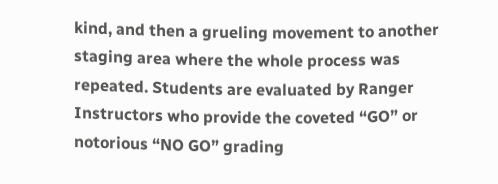kind, and then a grueling movement to another staging area where the whole process was repeated. Students are evaluated by Ranger Instructors who provide the coveted “GO” or notorious “NO GO” grading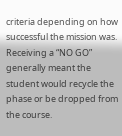criteria depending on how successful the mission was. Receiving a “NO GO” generally meant the student would recycle the phase or be dropped from the course.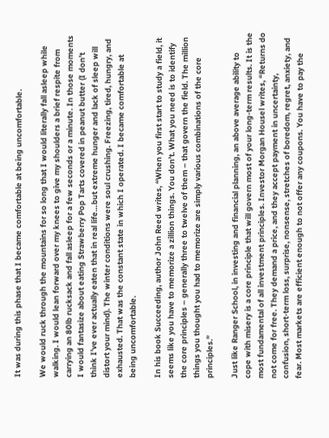It was during this phase that I became comfortable at being uncomfortable.

We would ruck through the mountains for so long that I would literally fall asleep while walking. I would lean forward over my knees to give my shoulders a brief respite from carrying an 80lb rucksack and fall asleep for a few seconds or a minute. In those moments I would fantasize about eating Strawberry Pop Tarts covered in peanut butter (I don’t think I’ve ever actually eaten that in real life…but extreme hunger and lack of sleep will distort your mind). The winter conditions were soul crushing. Freezing, tired, hungry, and exhausted. That was the constant state in which I operated. I became comfortable at being uncomfortable.

In his book Succeeding, author John Reed writes, “When you first start to study a field, it seems like you have to memorize a zillion things. You don’t. What you need is to identify the core principles – generally three to twelve of them – that govern the field. The million things you thought you had to memorize are simply various combinations of the core principles.”

Just like Ranger School, in investing and financial planning, an above average ability to cope with misery is a core principle that will govern most of your long-term results. It is the most fundamental of all investment principles. Investor Morgan Housel writes, “Returns do not come for free. They demand a price, and they accept payment in uncertainty, confusion, short-term loss, surprise, nonsense, stretches of boredom, regret, anxiety, and fear. Most markets are efficient enough to not offer any coupons. You have to pay the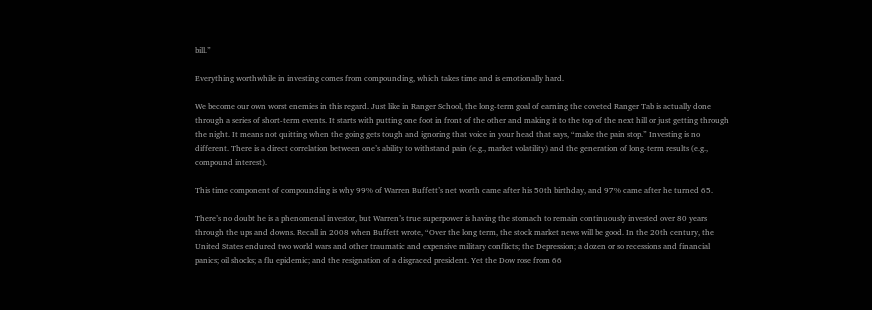bill.”

Everything worthwhile in investing comes from compounding, which takes time and is emotionally hard.

We become our own worst enemies in this regard. Just like in Ranger School, the long-term goal of earning the coveted Ranger Tab is actually done through a series of short-term events. It starts with putting one foot in front of the other and making it to the top of the next hill or just getting through the night. It means not quitting when the going gets tough and ignoring that voice in your head that says, “make the pain stop.” Investing is no different. There is a direct correlation between one’s ability to withstand pain (e.g., market volatility) and the generation of long-term results (e.g., compound interest).

This time component of compounding is why 99% of Warren Buffett’s net worth came after his 50th birthday, and 97% came after he turned 65.

There’s no doubt he is a phenomenal investor, but Warren’s true superpower is having the stomach to remain continuously invested over 80 years through the ups and downs. Recall in 2008 when Buffett wrote, “Over the long term, the stock market news will be good. In the 20th century, the United States endured two world wars and other traumatic and expensive military conflicts; the Depression; a dozen or so recessions and financial panics; oil shocks; a flu epidemic; and the resignation of a disgraced president. Yet the Dow rose from 66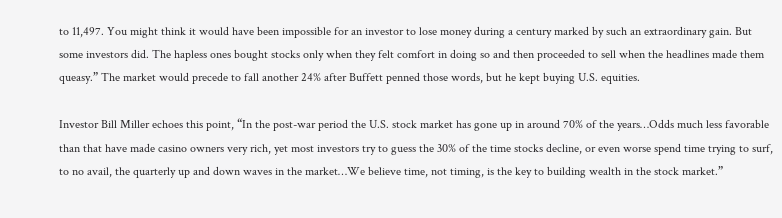to 11,497. You might think it would have been impossible for an investor to lose money during a century marked by such an extraordinary gain. But some investors did. The hapless ones bought stocks only when they felt comfort in doing so and then proceeded to sell when the headlines made them queasy.” The market would precede to fall another 24% after Buffett penned those words, but he kept buying U.S. equities.

Investor Bill Miller echoes this point, “In the post-war period the U.S. stock market has gone up in around 70% of the years…Odds much less favorable than that have made casino owners very rich, yet most investors try to guess the 30% of the time stocks decline, or even worse spend time trying to surf, to no avail, the quarterly up and down waves in the market…We believe time, not timing, is the key to building wealth in the stock market.”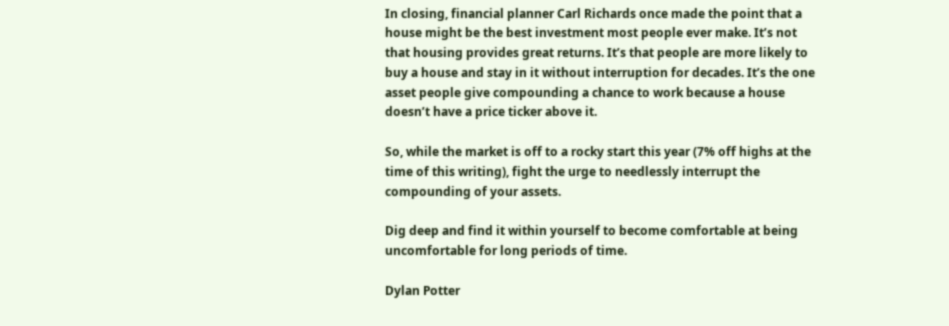In closing, financial planner Carl Richards once made the point that a house might be the best investment most people ever make. It’s not that housing provides great returns. It’s that people are more likely to buy a house and stay in it without interruption for decades. It’s the one asset people give compounding a chance to work because a house doesn’t have a price ticker above it.

So, while the market is off to a rocky start this year (7% off highs at the time of this writing), fight the urge to needlessly interrupt the compounding of your assets.

Dig deep and find it within yourself to become comfortable at being uncomfortable for long periods of time.

Dylan Potter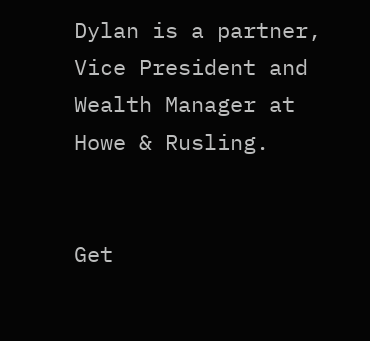Dylan is a partner, Vice President and Wealth Manager at Howe & Rusling.


Get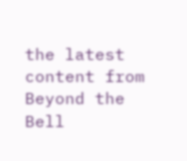the latest content from Beyond the Bell